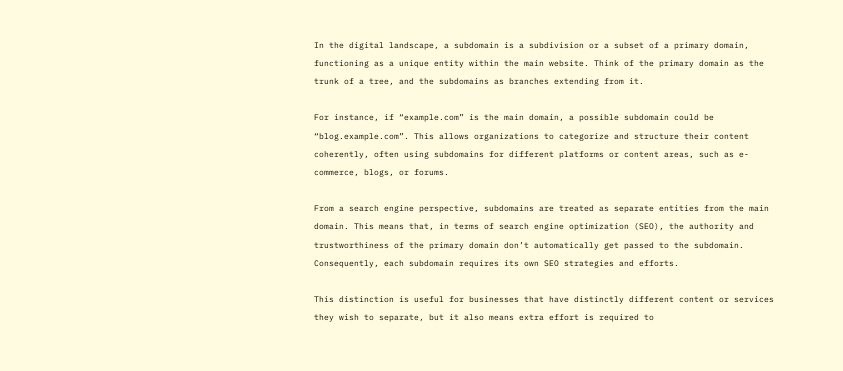In the digital landscape, a subdomain is a subdivision or a subset of a primary domain, functioning as a unique entity within the main website. Think of the primary domain as the trunk of a tree, and the subdomains as branches extending from it.

For instance, if “example.com” is the main domain, a possible subdomain could be “blog.example.com”. This allows organizations to categorize and structure their content coherently, often using subdomains for different platforms or content areas, such as e-commerce, blogs, or forums.

From a search engine perspective, subdomains are treated as separate entities from the main domain. This means that, in terms of search engine optimization (SEO), the authority and trustworthiness of the primary domain don’t automatically get passed to the subdomain. Consequently, each subdomain requires its own SEO strategies and efforts.

This distinction is useful for businesses that have distinctly different content or services they wish to separate, but it also means extra effort is required to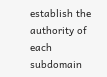establish the authority of each subdomain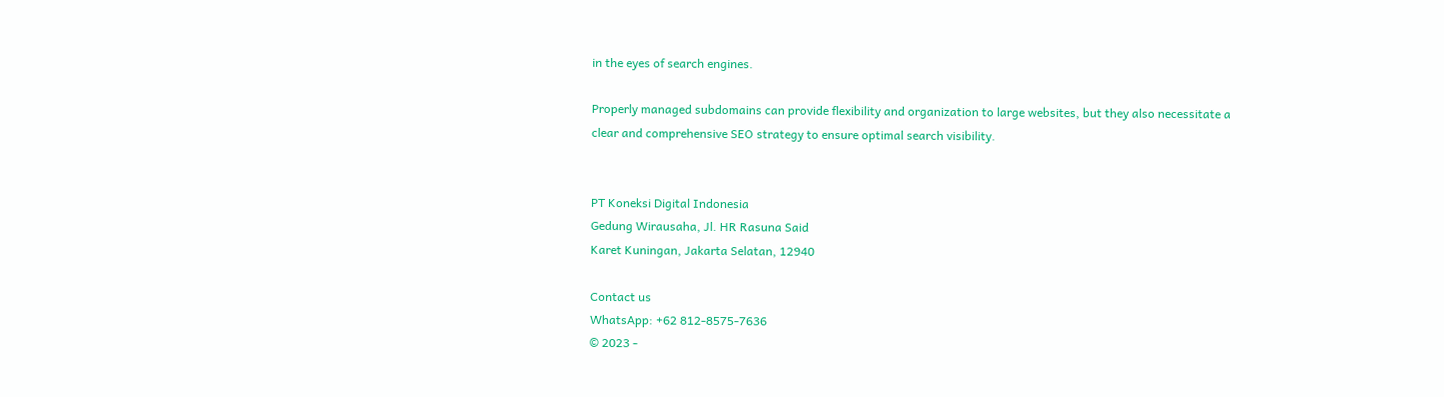in the eyes of search engines.

Properly managed subdomains can provide flexibility and organization to large websites, but they also necessitate a clear and comprehensive SEO strategy to ensure optimal search visibility.


PT Koneksi Digital Indonesia
Gedung Wirausaha, Jl. HR Rasuna Said
Karet Kuningan, Jakarta Selatan, 12940

Contact us
WhatsApp: +62 812-8575-7636
© 2023 -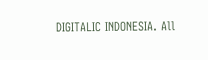DIGITALIC INDONESIA. All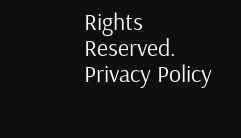Rights Reserved.
Privacy Policy